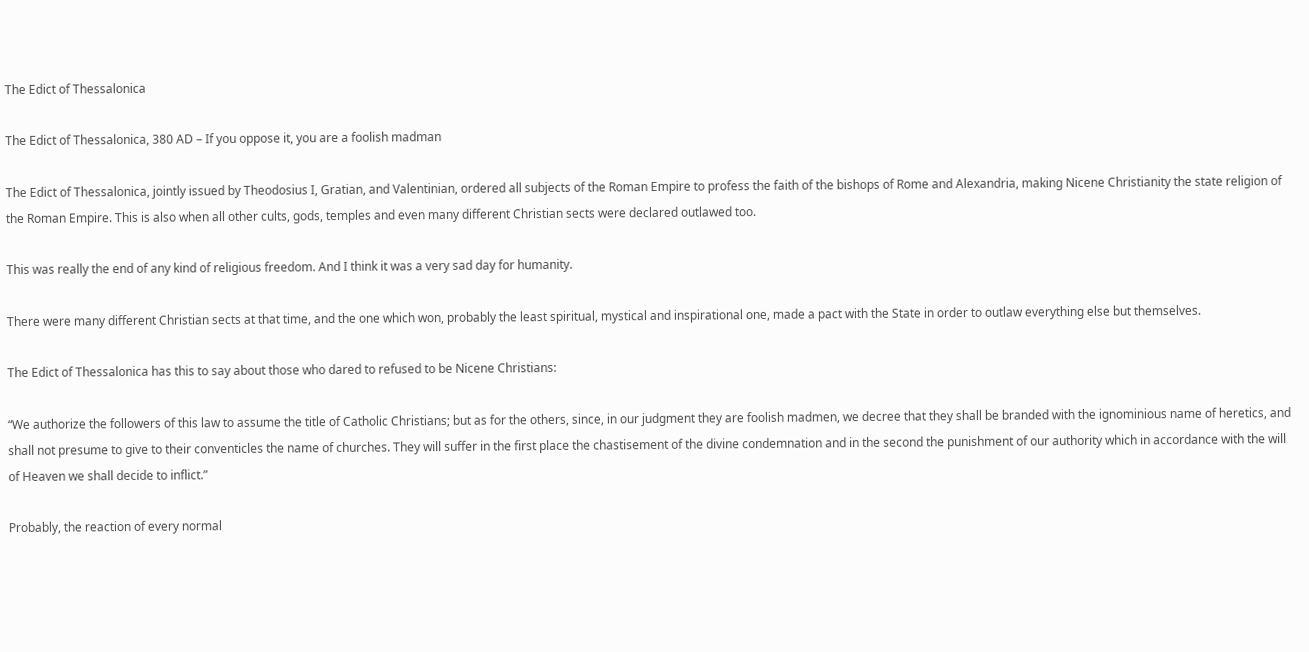The Edict of Thessalonica

The Edict of Thessalonica, 380 AD – If you oppose it, you are a foolish madman

The Edict of Thessalonica, jointly issued by Theodosius I, Gratian, and Valentinian, ordered all subjects of the Roman Empire to profess the faith of the bishops of Rome and Alexandria, making Nicene Christianity the state religion of the Roman Empire. This is also when all other cults, gods, temples and even many different Christian sects were declared outlawed too.

This was really the end of any kind of religious freedom. And I think it was a very sad day for humanity.

There were many different Christian sects at that time, and the one which won, probably the least spiritual, mystical and inspirational one, made a pact with the State in order to outlaw everything else but themselves.

The Edict of Thessalonica has this to say about those who dared to refused to be Nicene Christians:

“We authorize the followers of this law to assume the title of Catholic Christians; but as for the others, since, in our judgment they are foolish madmen, we decree that they shall be branded with the ignominious name of heretics, and shall not presume to give to their conventicles the name of churches. They will suffer in the first place the chastisement of the divine condemnation and in the second the punishment of our authority which in accordance with the will of Heaven we shall decide to inflict.”

Probably, the reaction of every normal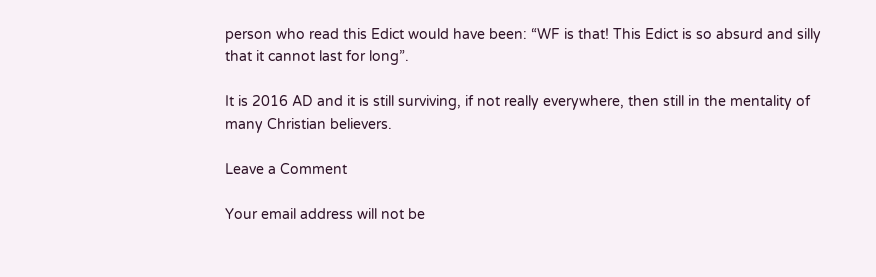person who read this Edict would have been: “WF is that! This Edict is so absurd and silly that it cannot last for long”.

It is 2016 AD and it is still surviving, if not really everywhere, then still in the mentality of many Christian believers.

Leave a Comment

Your email address will not be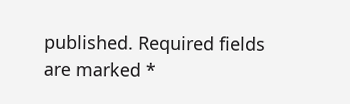published. Required fields are marked *